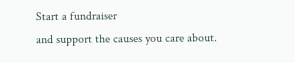Start a fundraiser
and support the causes you care about.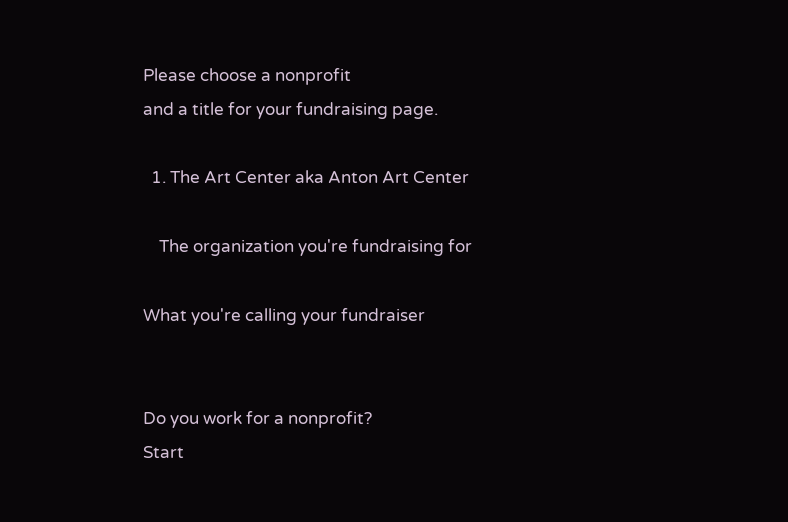Please choose a nonprofit
and a title for your fundraising page.

  1. The Art Center aka Anton Art Center

    The organization you're fundraising for

What you're calling your fundraiser


Do you work for a nonprofit?
Start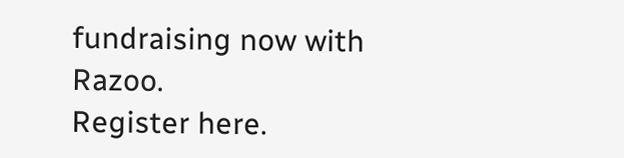fundraising now with Razoo.
Register here.